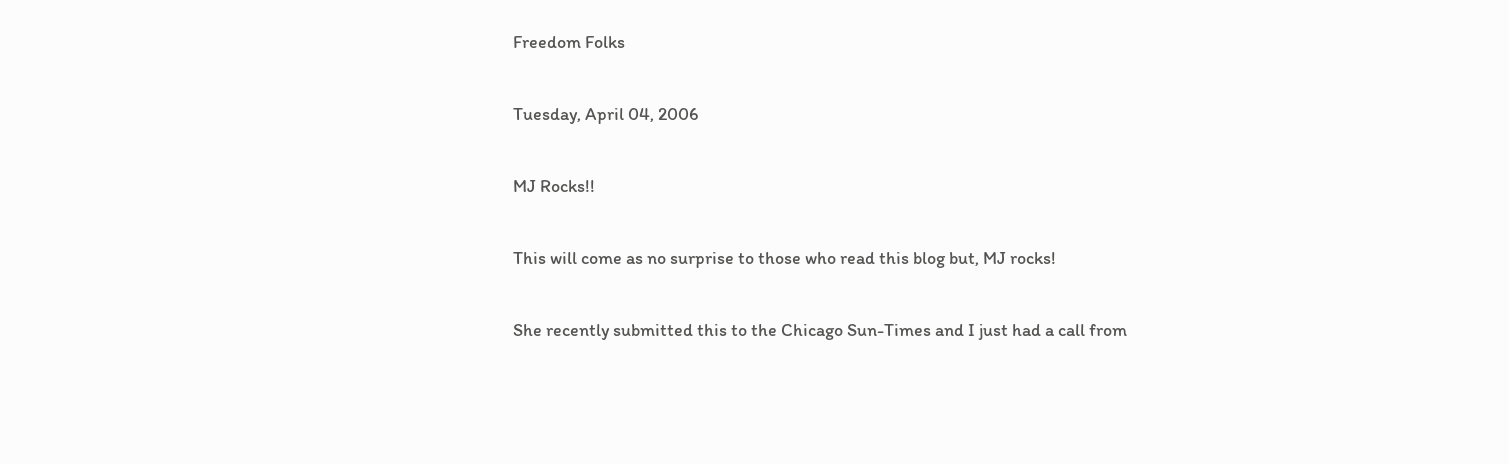Freedom Folks

Tuesday, April 04, 2006

MJ Rocks!!

This will come as no surprise to those who read this blog but, MJ rocks!

She recently submitted this to the Chicago Sun-Times and I just had a call from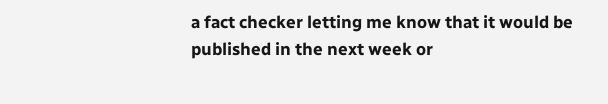a fact checker letting me know that it would be published in the next week or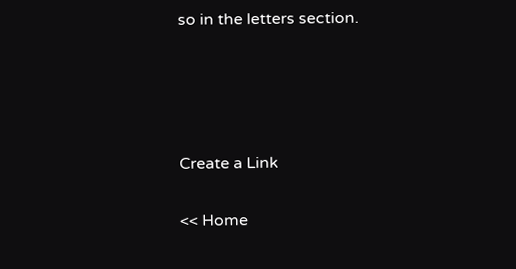so in the letters section.




Create a Link

<< Home